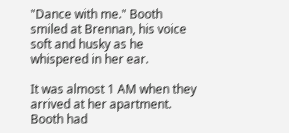"Dance with me." Booth smiled at Brennan, his voice soft and husky as he whispered in her ear.

It was almost 1 AM when they arrived at her apartment. Booth had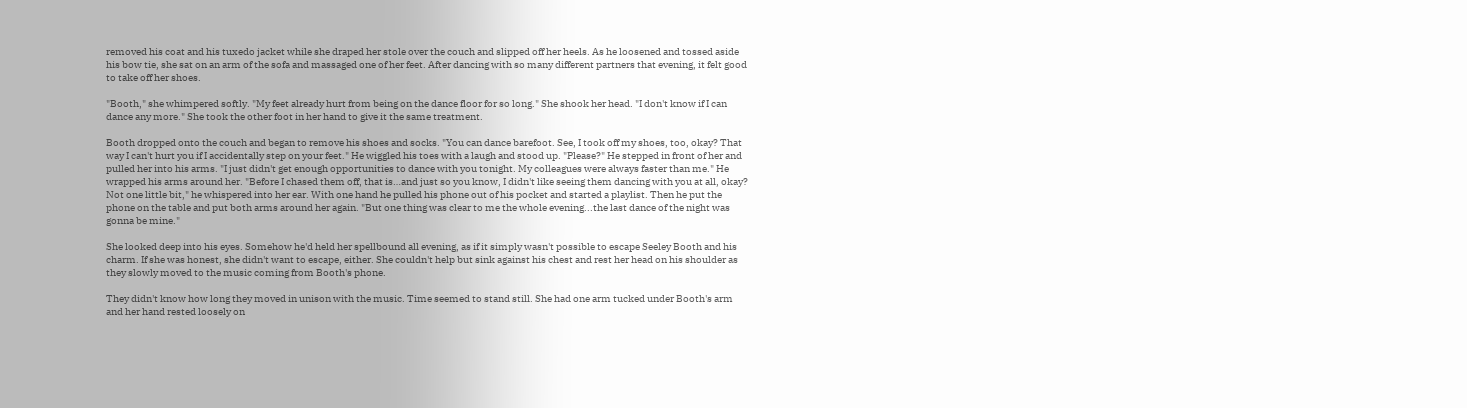removed his coat and his tuxedo jacket while she draped her stole over the couch and slipped off her heels. As he loosened and tossed aside his bow tie, she sat on an arm of the sofa and massaged one of her feet. After dancing with so many different partners that evening, it felt good to take off her shoes.

"Booth," she whimpered softly. "My feet already hurt from being on the dance floor for so long." She shook her head. "I don't know if I can dance any more." She took the other foot in her hand to give it the same treatment.

Booth dropped onto the couch and began to remove his shoes and socks. "You can dance barefoot. See, I took off my shoes, too, okay? That way I can't hurt you if I accidentally step on your feet." He wiggled his toes with a laugh and stood up. "Please?" He stepped in front of her and pulled her into his arms. "I just didn't get enough opportunities to dance with you tonight. My colleagues were always faster than me." He wrapped his arms around her. "Before I chased them off, that is…and just so you know, I didn't like seeing them dancing with you at all, okay? Not one little bit," he whispered into her ear. With one hand he pulled his phone out of his pocket and started a playlist. Then he put the phone on the table and put both arms around her again. "But one thing was clear to me the whole evening...the last dance of the night was gonna be mine."

She looked deep into his eyes. Somehow he'd held her spellbound all evening, as if it simply wasn't possible to escape Seeley Booth and his charm. If she was honest, she didn't want to escape, either. She couldn't help but sink against his chest and rest her head on his shoulder as they slowly moved to the music coming from Booth's phone.

They didn't know how long they moved in unison with the music. Time seemed to stand still. She had one arm tucked under Booth's arm and her hand rested loosely on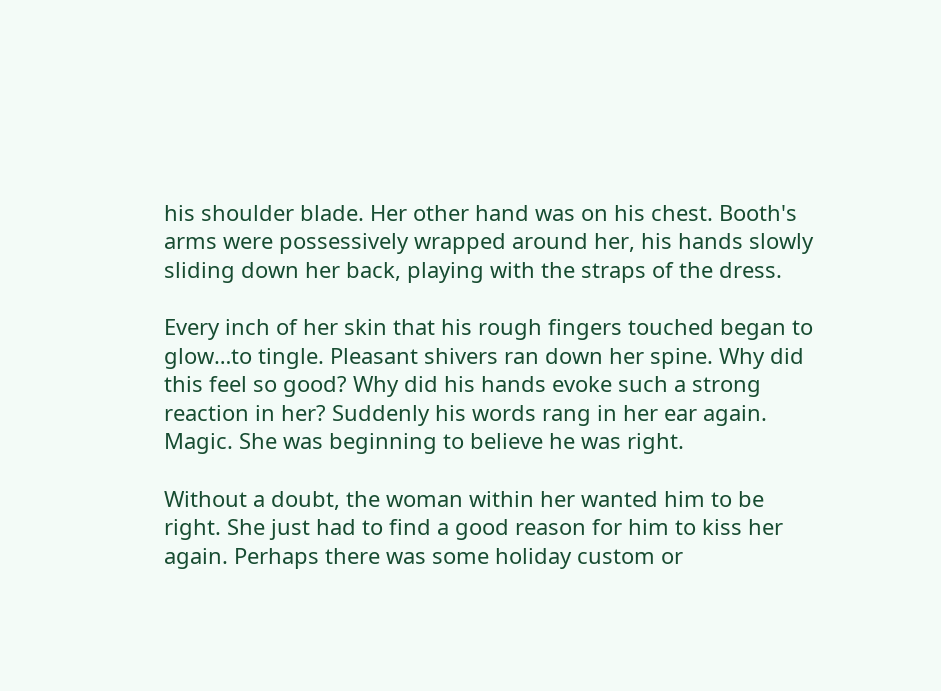his shoulder blade. Her other hand was on his chest. Booth's arms were possessively wrapped around her, his hands slowly sliding down her back, playing with the straps of the dress.

Every inch of her skin that his rough fingers touched began to glow…to tingle. Pleasant shivers ran down her spine. Why did this feel so good? Why did his hands evoke such a strong reaction in her? Suddenly his words rang in her ear again. Magic. She was beginning to believe he was right.

Without a doubt, the woman within her wanted him to be right. She just had to find a good reason for him to kiss her again. Perhaps there was some holiday custom or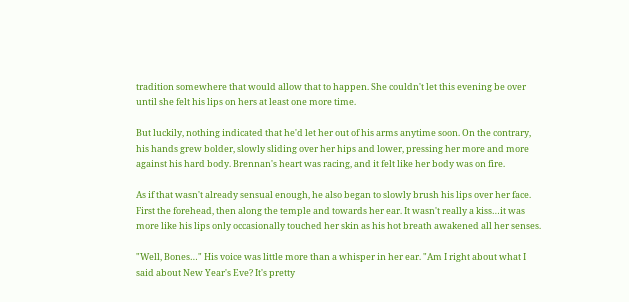tradition somewhere that would allow that to happen. She couldn't let this evening be over until she felt his lips on hers at least one more time.

But luckily, nothing indicated that he'd let her out of his arms anytime soon. On the contrary, his hands grew bolder, slowly sliding over her hips and lower, pressing her more and more against his hard body. Brennan's heart was racing, and it felt like her body was on fire.

As if that wasn't already sensual enough, he also began to slowly brush his lips over her face. First the forehead, then along the temple and towards her ear. It wasn't really a kiss…it was more like his lips only occasionally touched her skin as his hot breath awakened all her senses.

"Well, Bones…" His voice was little more than a whisper in her ear. "Am I right about what I said about New Year's Eve? It's pretty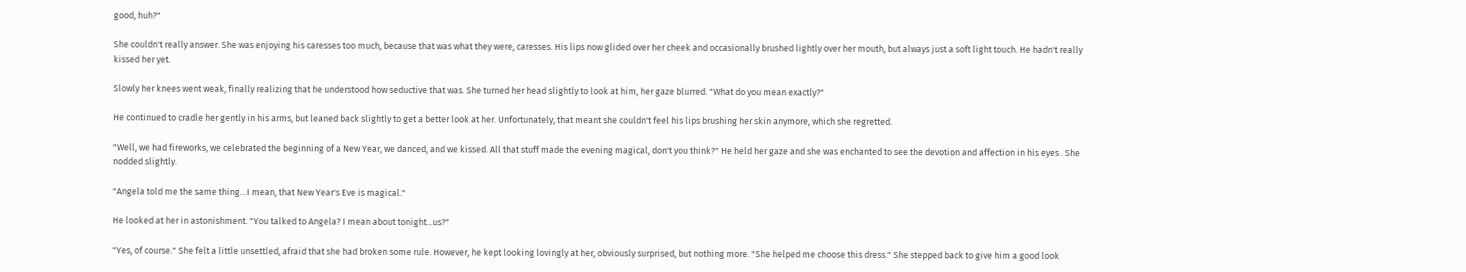good, huh?"

She couldn't really answer. She was enjoying his caresses too much, because that was what they were, caresses. His lips now glided over her cheek and occasionally brushed lightly over her mouth, but always just a soft light touch. He hadn't really kissed her yet.

Slowly her knees went weak, finally realizing that he understood how seductive that was. She turned her head slightly to look at him, her gaze blurred. "What do you mean exactly?"

He continued to cradle her gently in his arms, but leaned back slightly to get a better look at her. Unfortunately, that meant she couldn't feel his lips brushing her skin anymore, which she regretted.

"Well, we had fireworks, we celebrated the beginning of a New Year, we danced, and we kissed. All that stuff made the evening magical, don't you think?" He held her gaze and she was enchanted to see the devotion and affection in his eyes . She nodded slightly.

"Angela told me the same thing…I mean, that New Year's Eve is magical."

He looked at her in astonishment. "You talked to Angela? I mean about tonight...us?"

"Yes, of course." She felt a little unsettled, afraid that she had broken some rule. However, he kept looking lovingly at her, obviously surprised, but nothing more. "She helped me choose this dress." She stepped back to give him a good look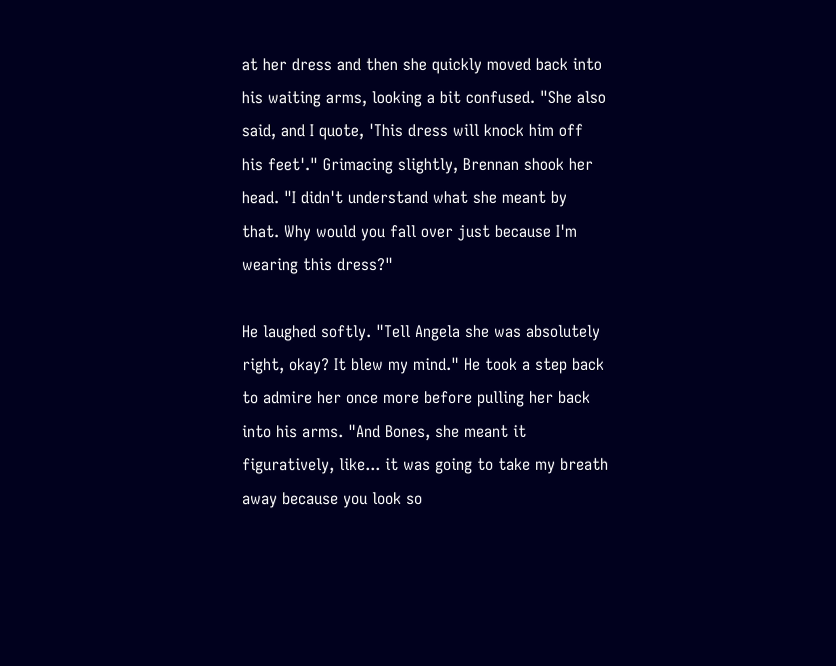at her dress and then she quickly moved back into his waiting arms, looking a bit confused. "She also said, and I quote, 'This dress will knock him off his feet'." Grimacing slightly, Brennan shook her head. "I didn't understand what she meant by that. Why would you fall over just because I'm wearing this dress?"

He laughed softly. "Tell Angela she was absolutely right, okay? It blew my mind." He took a step back to admire her once more before pulling her back into his arms. "And Bones, she meant it figuratively, like... it was going to take my breath away because you look so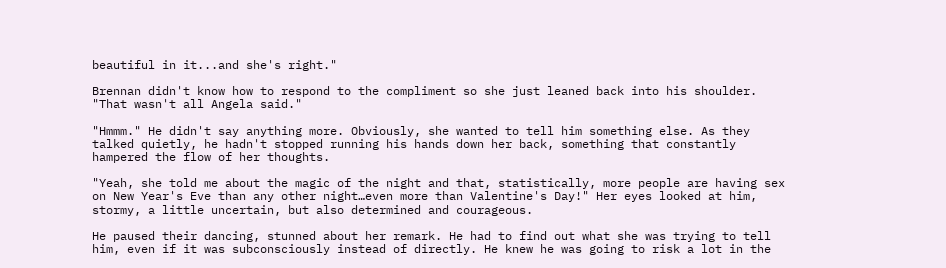beautiful in it...and she's right."

Brennan didn't know how to respond to the compliment so she just leaned back into his shoulder. "That wasn't all Angela said."

"Hmmm." He didn't say anything more. Obviously, she wanted to tell him something else. As they talked quietly, he hadn't stopped running his hands down her back, something that constantly hampered the flow of her thoughts.

"Yeah, she told me about the magic of the night and that, statistically, more people are having sex on New Year's Eve than any other night…even more than Valentine's Day!" Her eyes looked at him, stormy, a little uncertain, but also determined and courageous.

He paused their dancing, stunned about her remark. He had to find out what she was trying to tell him, even if it was subconsciously instead of directly. He knew he was going to risk a lot in the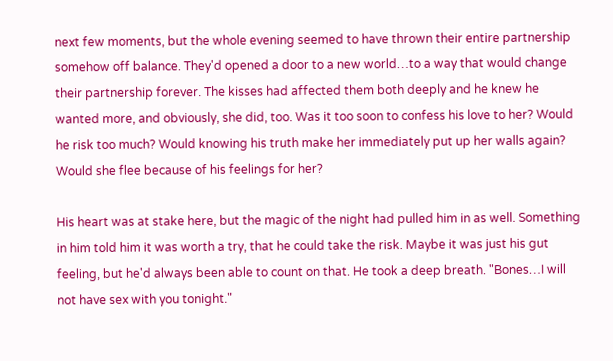next few moments, but the whole evening seemed to have thrown their entire partnership somehow off balance. They'd opened a door to a new world…to a way that would change their partnership forever. The kisses had affected them both deeply and he knew he wanted more, and obviously, she did, too. Was it too soon to confess his love to her? Would he risk too much? Would knowing his truth make her immediately put up her walls again? Would she flee because of his feelings for her?

His heart was at stake here, but the magic of the night had pulled him in as well. Something in him told him it was worth a try, that he could take the risk. Maybe it was just his gut feeling, but he'd always been able to count on that. He took a deep breath. "Bones…I will not have sex with you tonight."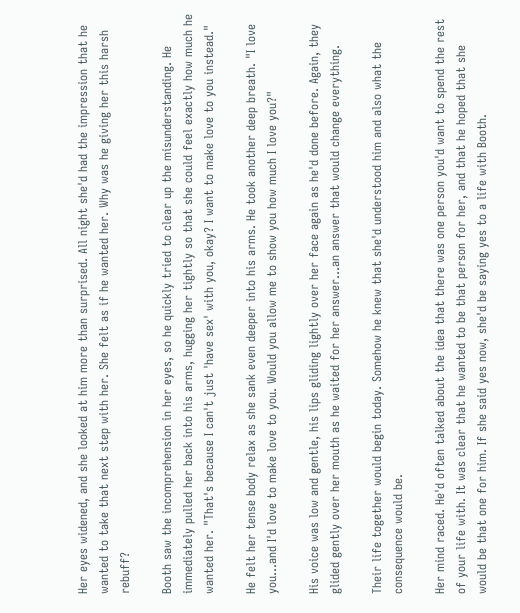Her eyes widened, and she looked at him more than surprised. All night she'd had the impression that he wanted to take that next step with her. She felt as if he wanted her. Why was he giving her this harsh rebuff?

Booth saw the incomprehension in her eyes, so he quickly tried to clear up the misunderstanding. He immediately pulled her back into his arms, hugging her tightly so that she could feel exactly how much he wanted her. "That's because I can't just 'have sex' with you, okay? I want to make love to you instead."

He felt her tense body relax as she sank even deeper into his arms. He took another deep breath. "I love you…and I'd love to make love to you. Would you allow me to show you how much I love you?"

His voice was low and gentle, his lips gliding lightly over her face again as he'd done before. Again, they glided gently over her mouth as he waited for her answer…an answer that would change everything.

Their life together would begin today. Somehow he knew that she'd understood him and also what the consequence would be.

Her mind raced. He'd often talked about the idea that there was one person you'd want to spend the rest of your life with. It was clear that he wanted to be that person for her, and that he hoped that she would be that one for him. If she said yes now, she'd be saying yes to a life with Booth.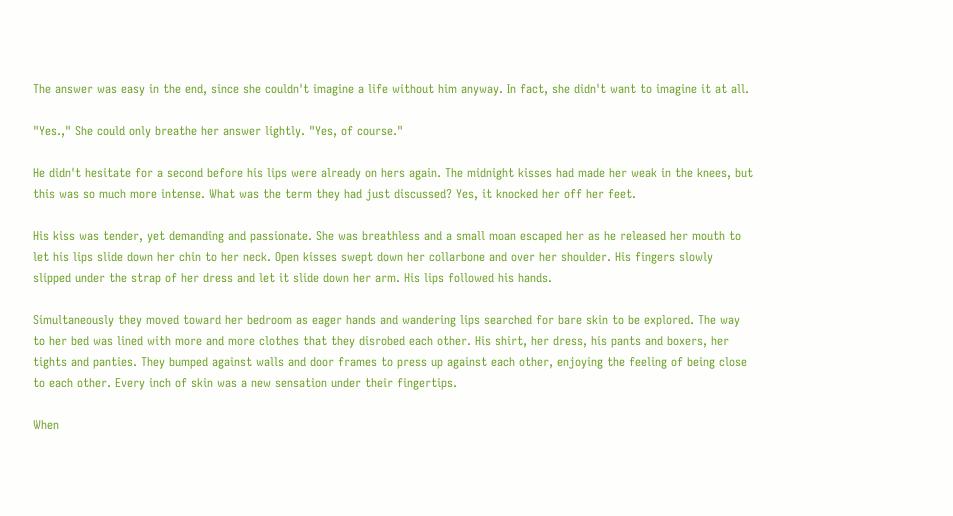The answer was easy in the end, since she couldn't imagine a life without him anyway. In fact, she didn't want to imagine it at all.

"Yes.," She could only breathe her answer lightly. "Yes, of course."

He didn't hesitate for a second before his lips were already on hers again. The midnight kisses had made her weak in the knees, but this was so much more intense. What was the term they had just discussed? Yes, it knocked her off her feet.

His kiss was tender, yet demanding and passionate. She was breathless and a small moan escaped her as he released her mouth to let his lips slide down her chin to her neck. Open kisses swept down her collarbone and over her shoulder. His fingers slowly slipped under the strap of her dress and let it slide down her arm. His lips followed his hands.

Simultaneously they moved toward her bedroom as eager hands and wandering lips searched for bare skin to be explored. The way to her bed was lined with more and more clothes that they disrobed each other. His shirt, her dress, his pants and boxers, her tights and panties. They bumped against walls and door frames to press up against each other, enjoying the feeling of being close to each other. Every inch of skin was a new sensation under their fingertips.

When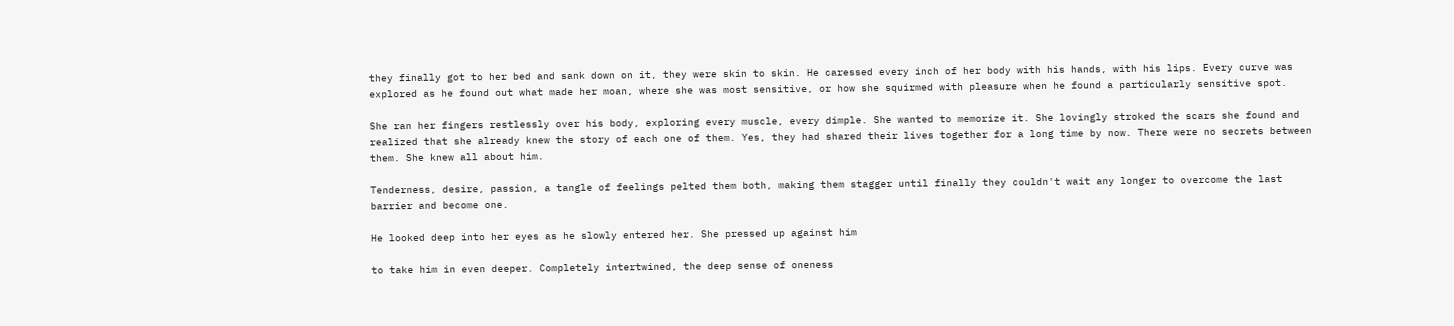they finally got to her bed and sank down on it, they were skin to skin. He caressed every inch of her body with his hands, with his lips. Every curve was explored as he found out what made her moan, where she was most sensitive, or how she squirmed with pleasure when he found a particularly sensitive spot.

She ran her fingers restlessly over his body, exploring every muscle, every dimple. She wanted to memorize it. She lovingly stroked the scars she found and realized that she already knew the story of each one of them. Yes, they had shared their lives together for a long time by now. There were no secrets between them. She knew all about him.

Tenderness, desire, passion, a tangle of feelings pelted them both, making them stagger until finally they couldn't wait any longer to overcome the last barrier and become one.

He looked deep into her eyes as he slowly entered her. She pressed up against him

to take him in even deeper. Completely intertwined, the deep sense of oneness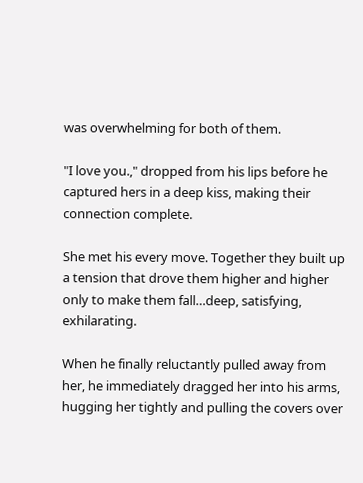was overwhelming for both of them.

"I love you.," dropped from his lips before he captured hers in a deep kiss, making their connection complete.

She met his every move. Together they built up a tension that drove them higher and higher only to make them fall…deep, satisfying, exhilarating.

When he finally reluctantly pulled away from her, he immediately dragged her into his arms, hugging her tightly and pulling the covers over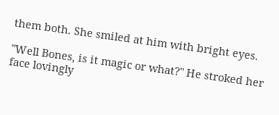them both. She smiled at him with bright eyes.

"Well Bones, is it magic or what?" He stroked her face lovingly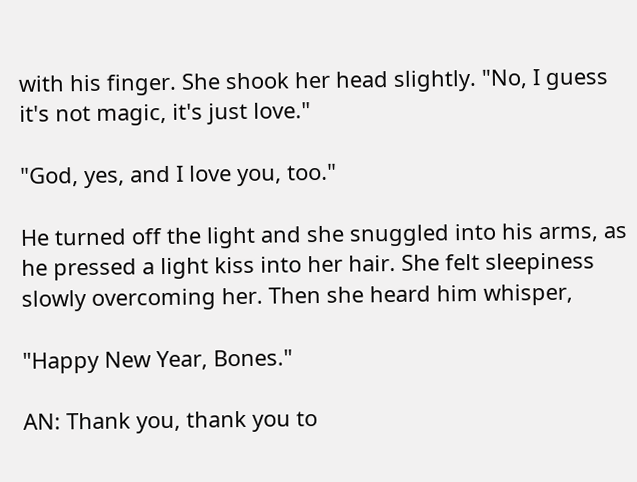with his finger. She shook her head slightly. "No, I guess it's not magic, it's just love."

"God, yes, and I love you, too."

He turned off the light and she snuggled into his arms, as he pressed a light kiss into her hair. She felt sleepiness slowly overcoming her. Then she heard him whisper,

"Happy New Year, Bones."

AN: Thank you, thank you to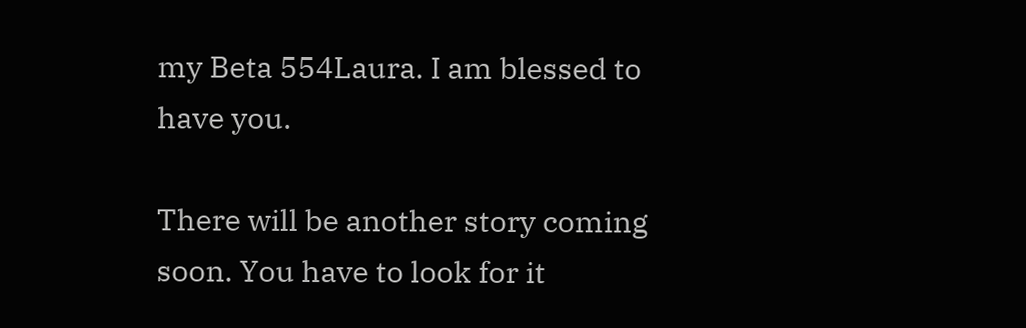my Beta 554Laura. I am blessed to have you.

There will be another story coming soon. You have to look for it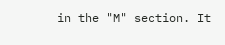in the "M" section. It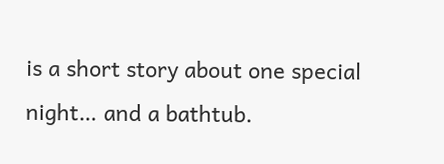is a short story about one special night… and a bathtub.